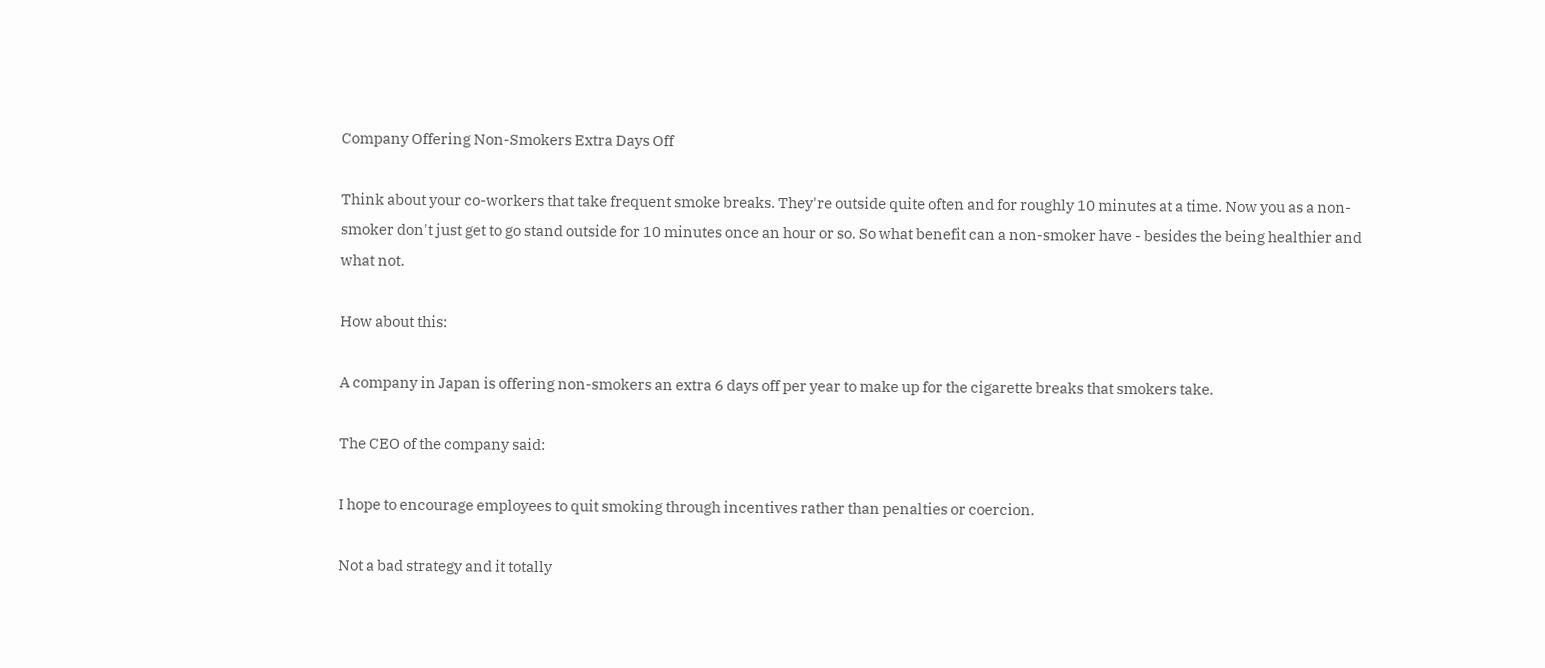Company Offering Non-Smokers Extra Days Off

Think about your co-workers that take frequent smoke breaks. They're outside quite often and for roughly 10 minutes at a time. Now you as a non-smoker don't just get to go stand outside for 10 minutes once an hour or so. So what benefit can a non-smoker have - besides the being healthier and what not.

How about this:

A company in Japan is offering non-smokers an extra 6 days off per year to make up for the cigarette breaks that smokers take.

The CEO of the company said:

I hope to encourage employees to quit smoking through incentives rather than penalties or coercion.

Not a bad strategy and it totally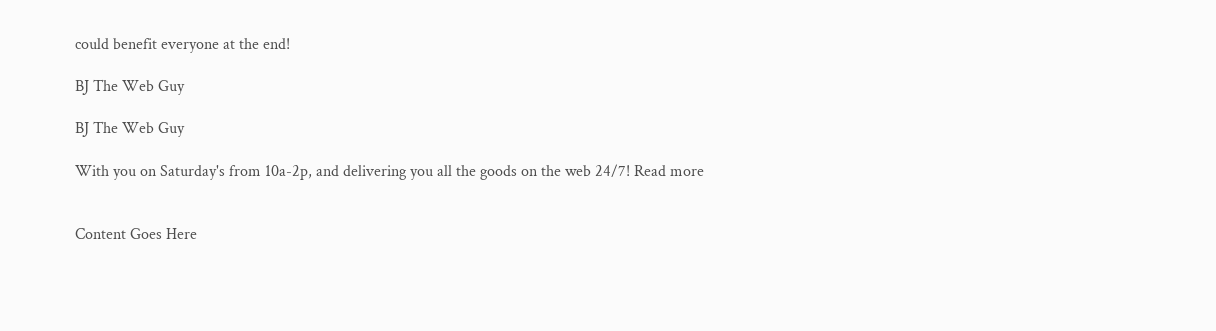could benefit everyone at the end!

BJ The Web Guy

BJ The Web Guy

With you on Saturday's from 10a-2p, and delivering you all the goods on the web 24/7! Read more


Content Goes Here